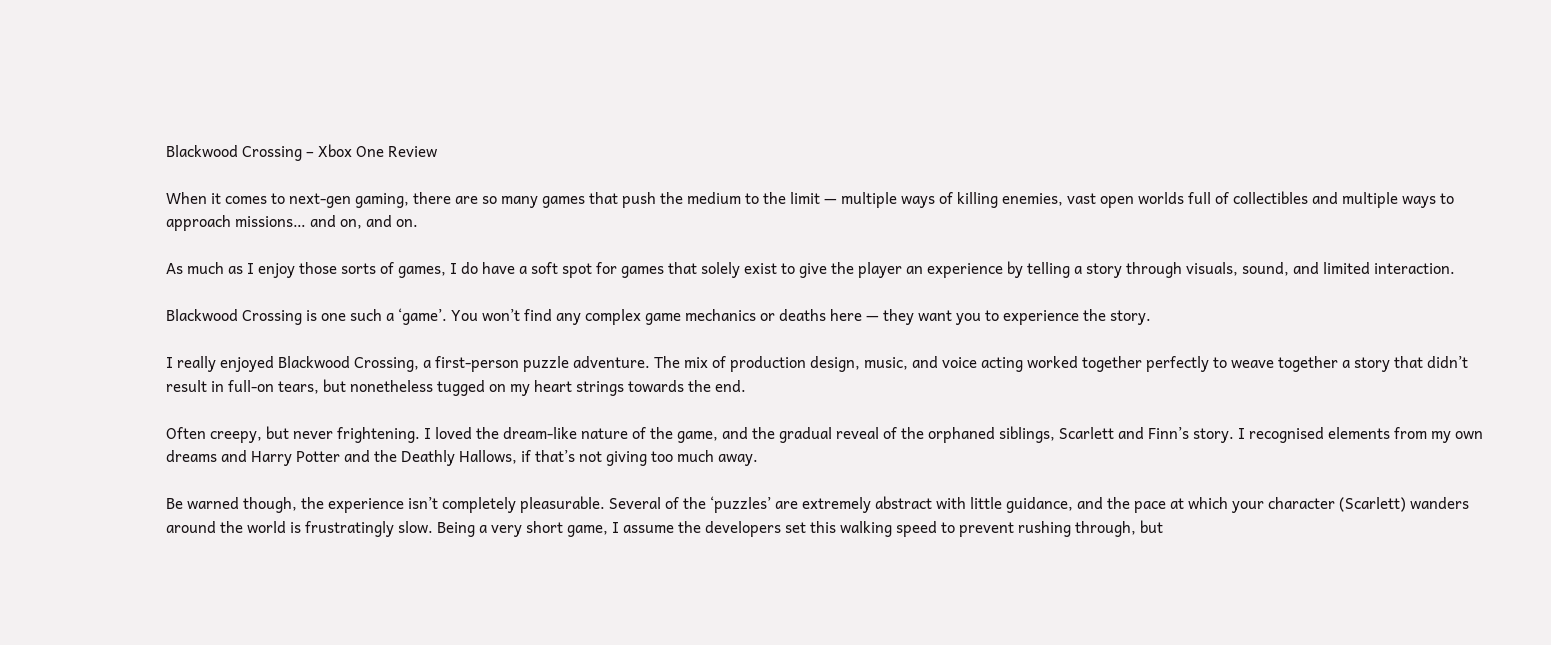Blackwood Crossing – Xbox One Review

When it comes to next-gen gaming, there are so many games that push the medium to the limit — multiple ways of killing enemies, vast open worlds full of collectibles and multiple ways to approach missions… and on, and on.

As much as I enjoy those sorts of games, I do have a soft spot for games that solely exist to give the player an experience by telling a story through visuals, sound, and limited interaction.

Blackwood Crossing is one such a ‘game’. You won’t find any complex game mechanics or deaths here — they want you to experience the story.

I really enjoyed Blackwood Crossing, a first-person puzzle adventure. The mix of production design, music, and voice acting worked together perfectly to weave together a story that didn’t result in full-on tears, but nonetheless tugged on my heart strings towards the end.

Often creepy, but never frightening. I loved the dream-like nature of the game, and the gradual reveal of the orphaned siblings, Scarlett and Finn’s story. I recognised elements from my own dreams and Harry Potter and the Deathly Hallows, if that’s not giving too much away.

Be warned though, the experience isn’t completely pleasurable. Several of the ‘puzzles’ are extremely abstract with little guidance, and the pace at which your character (Scarlett) wanders around the world is frustratingly slow. Being a very short game, I assume the developers set this walking speed to prevent rushing through, but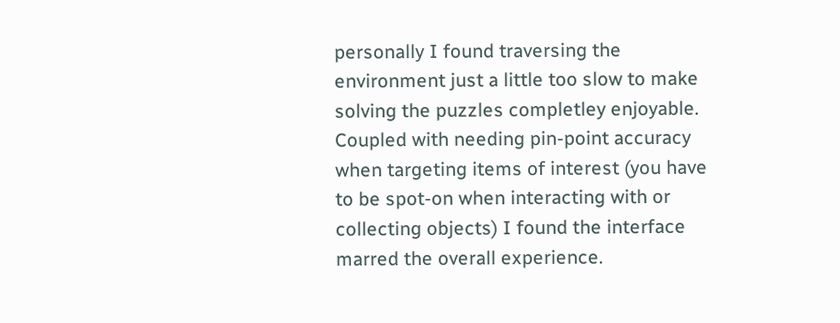personally I found traversing the environment just a little too slow to make solving the puzzles completley enjoyable. Coupled with needing pin-point accuracy when targeting items of interest (you have to be spot-on when interacting with or collecting objects) I found the interface marred the overall experience.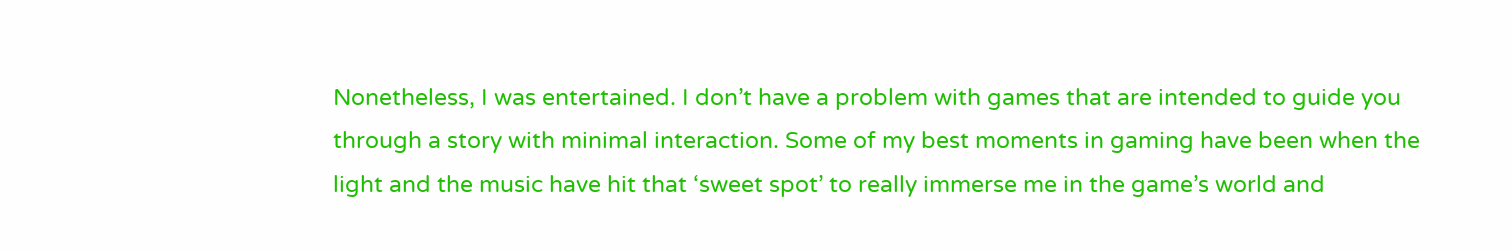Nonetheless, I was entertained. I don’t have a problem with games that are intended to guide you through a story with minimal interaction. Some of my best moments in gaming have been when the light and the music have hit that ‘sweet spot’ to really immerse me in the game’s world and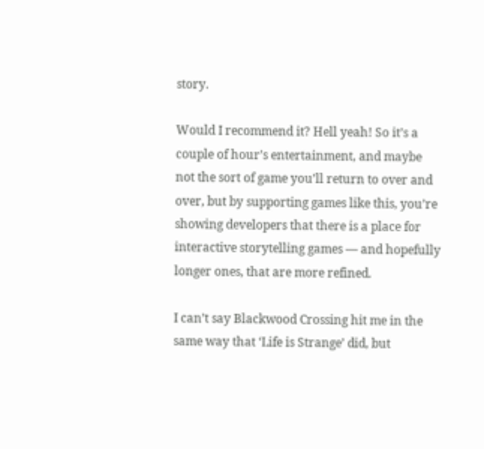story.

Would I recommend it? Hell yeah! So it’s a couple of hour’s entertainment, and maybe not the sort of game you’ll return to over and over, but by supporting games like this, you’re showing developers that there is a place for interactive storytelling games — and hopefully longer ones, that are more refined.

I can’t say Blackwood Crossing hit me in the same way that ‘Life is Strange’ did, but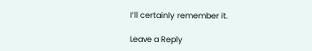I’ll certainly remember it.

Leave a Reply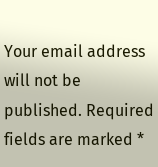Your email address will not be published. Required fields are marked *